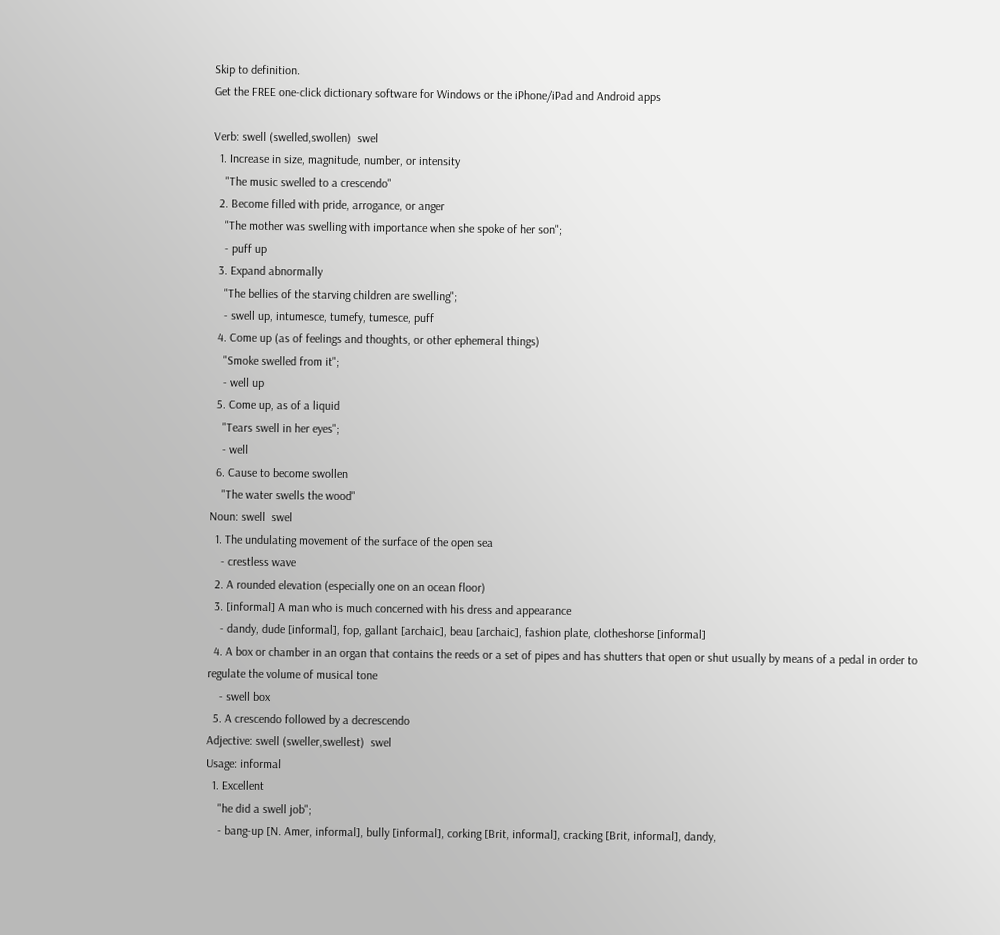Skip to definition.
Get the FREE one-click dictionary software for Windows or the iPhone/iPad and Android apps

Verb: swell (swelled,swollen)  swel
  1. Increase in size, magnitude, number, or intensity
    "The music swelled to a crescendo"
  2. Become filled with pride, arrogance, or anger
    "The mother was swelling with importance when she spoke of her son";
    - puff up
  3. Expand abnormally
    "The bellies of the starving children are swelling";
    - swell up, intumesce, tumefy, tumesce, puff
  4. Come up (as of feelings and thoughts, or other ephemeral things)
    "Smoke swelled from it";
    - well up
  5. Come up, as of a liquid
    "Tears swell in her eyes";
    - well
  6. Cause to become swollen
    "The water swells the wood"
Noun: swell  swel
  1. The undulating movement of the surface of the open sea
    - crestless wave
  2. A rounded elevation (especially one on an ocean floor)
  3. [informal] A man who is much concerned with his dress and appearance
    - dandy, dude [informal], fop, gallant [archaic], beau [archaic], fashion plate, clotheshorse [informal]
  4. A box or chamber in an organ that contains the reeds or a set of pipes and has shutters that open or shut usually by means of a pedal in order to regulate the volume of musical tone
    - swell box
  5. A crescendo followed by a decrescendo
Adjective: swell (sweller,swellest)  swel
Usage: informal
  1. Excellent
    "he did a swell job";
    - bang-up [N. Amer, informal], bully [informal], corking [Brit, informal], cracking [Brit, informal], dandy,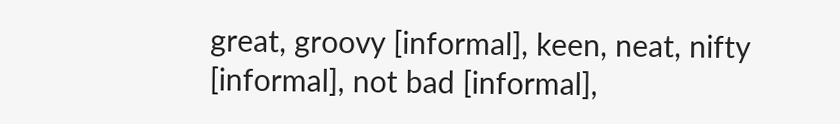great, groovy [informal], keen, neat, nifty [informal], not bad [informal],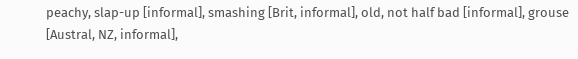peachy, slap-up [informal], smashing [Brit, informal], old, not half bad [informal], grouse [Austral, NZ, informal],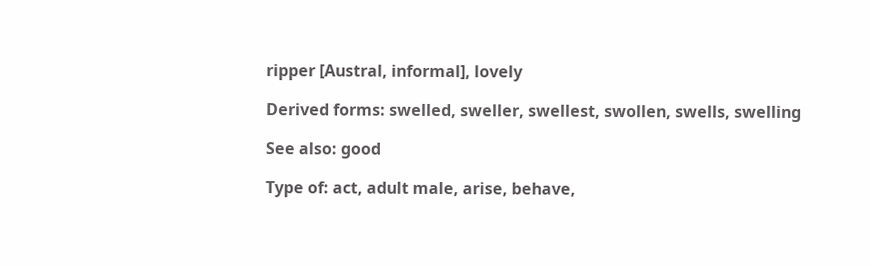ripper [Austral, informal], lovely

Derived forms: swelled, sweller, swellest, swollen, swells, swelling

See also: good

Type of: act, adult male, arise, behave,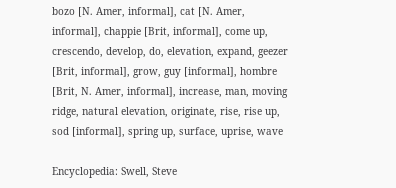bozo [N. Amer, informal], cat [N. Amer, informal], chappie [Brit, informal], come up, crescendo, develop, do, elevation, expand, geezer [Brit, informal], grow, guy [informal], hombre [Brit, N. Amer, informal], increase, man, moving ridge, natural elevation, originate, rise, rise up, sod [informal], spring up, surface, uprise, wave

Encyclopedia: Swell, Steve